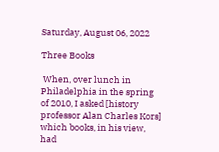Saturday, August 06, 2022

Three Books

 When, over lunch in Philadelphia in the spring of 2010, I asked [history professor Alan Charles Kors] which books, in his view, had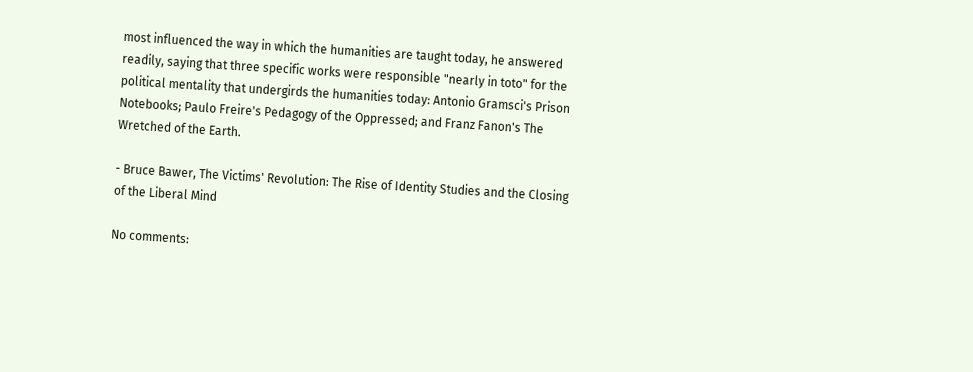most influenced the way in which the humanities are taught today, he answered readily, saying that three specific works were responsible "nearly in toto" for the political mentality that undergirds the humanities today: Antonio Gramsci's Prison Notebooks; Paulo Freire's Pedagogy of the Oppressed; and Franz Fanon's The Wretched of the Earth.

- Bruce Bawer, The Victims' Revolution: The Rise of Identity Studies and the Closing of the Liberal Mind

No comments: